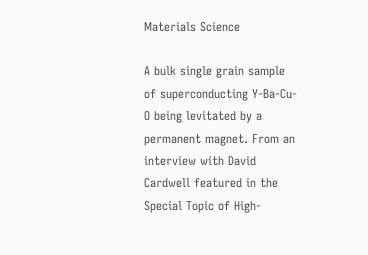Materials Science

A bulk single grain sample of superconducting Y-Ba-Cu-O being levitated by a permanent magnet. From an interview with David Cardwell featured in the Special Topic of High-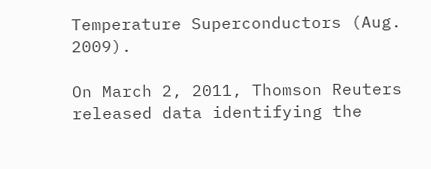Temperature Superconductors (Aug. 2009).

On March 2, 2011, Thomson Reuters released data identifying the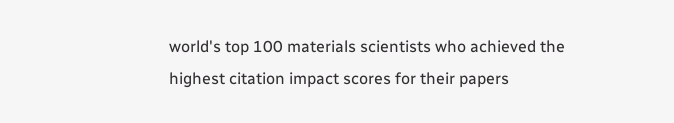world's top 100 materials scientists who achieved the highest citation impact scores for their papers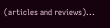(articles and reviews)...